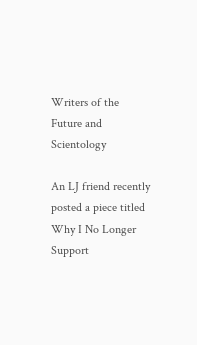Writers of the Future and Scientology

An LJ friend recently posted a piece titled Why I No Longer Support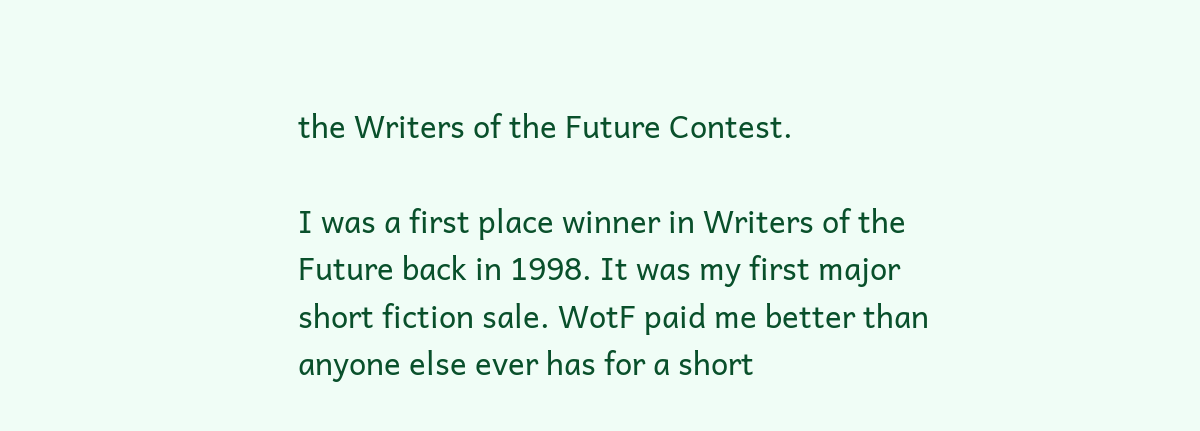the Writers of the Future Contest.

I was a first place winner in Writers of the Future back in 1998. It was my first major short fiction sale. WotF paid me better than anyone else ever has for a short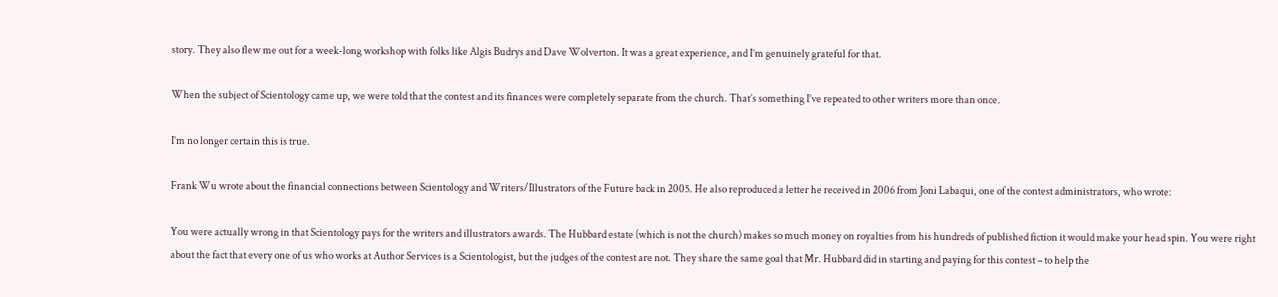story. They also flew me out for a week-long workshop with folks like Algis Budrys and Dave Wolverton. It was a great experience, and I’m genuinely grateful for that.

When the subject of Scientology came up, we were told that the contest and its finances were completely separate from the church. That’s something I’ve repeated to other writers more than once.

I’m no longer certain this is true.

Frank Wu wrote about the financial connections between Scientology and Writers/Illustrators of the Future back in 2005. He also reproduced a letter he received in 2006 from Joni Labaqui, one of the contest administrators, who wrote:

You were actually wrong in that Scientology pays for the writers and illustrators awards. The Hubbard estate (which is not the church) makes so much money on royalties from his hundreds of published fiction it would make your head spin. You were right about the fact that every one of us who works at Author Services is a Scientologist, but the judges of the contest are not. They share the same goal that Mr. Hubbard did in starting and paying for this contest – to help the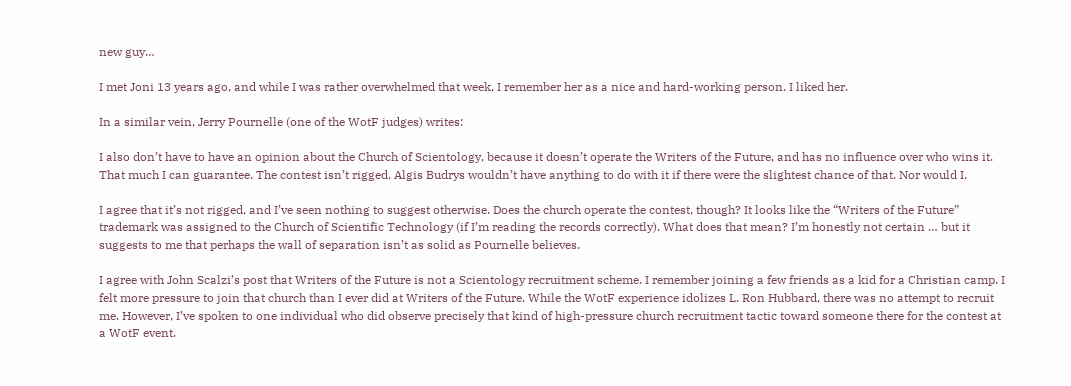new guy…

I met Joni 13 years ago, and while I was rather overwhelmed that week, I remember her as a nice and hard-working person. I liked her.

In a similar vein, Jerry Pournelle (one of the WotF judges) writes:

I also don’t have to have an opinion about the Church of Scientology, because it doesn’t operate the Writers of the Future, and has no influence over who wins it. That much I can guarantee. The contest isn’t rigged. Algis Budrys wouldn’t have anything to do with it if there were the slightest chance of that. Nor would I.

I agree that it’s not rigged, and I’ve seen nothing to suggest otherwise. Does the church operate the contest, though? It looks like the “Writers of the Future” trademark was assigned to the Church of Scientific Technology (if I’m reading the records correctly). What does that mean? I’m honestly not certain … but it suggests to me that perhaps the wall of separation isn’t as solid as Pournelle believes.

I agree with John Scalzi’s post that Writers of the Future is not a Scientology recruitment scheme. I remember joining a few friends as a kid for a Christian camp. I felt more pressure to join that church than I ever did at Writers of the Future. While the WotF experience idolizes L. Ron Hubbard, there was no attempt to recruit me. However, I’ve spoken to one individual who did observe precisely that kind of high-pressure church recruitment tactic toward someone there for the contest at a WotF event.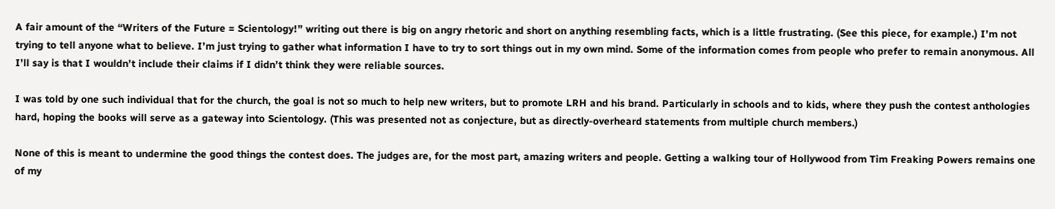A fair amount of the “Writers of the Future = Scientology!” writing out there is big on angry rhetoric and short on anything resembling facts, which is a little frustrating. (See this piece, for example.) I’m not trying to tell anyone what to believe. I’m just trying to gather what information I have to try to sort things out in my own mind. Some of the information comes from people who prefer to remain anonymous. All I’ll say is that I wouldn’t include their claims if I didn’t think they were reliable sources.

I was told by one such individual that for the church, the goal is not so much to help new writers, but to promote LRH and his brand. Particularly in schools and to kids, where they push the contest anthologies hard, hoping the books will serve as a gateway into Scientology. (This was presented not as conjecture, but as directly-overheard statements from multiple church members.)

None of this is meant to undermine the good things the contest does. The judges are, for the most part, amazing writers and people. Getting a walking tour of Hollywood from Tim Freaking Powers remains one of my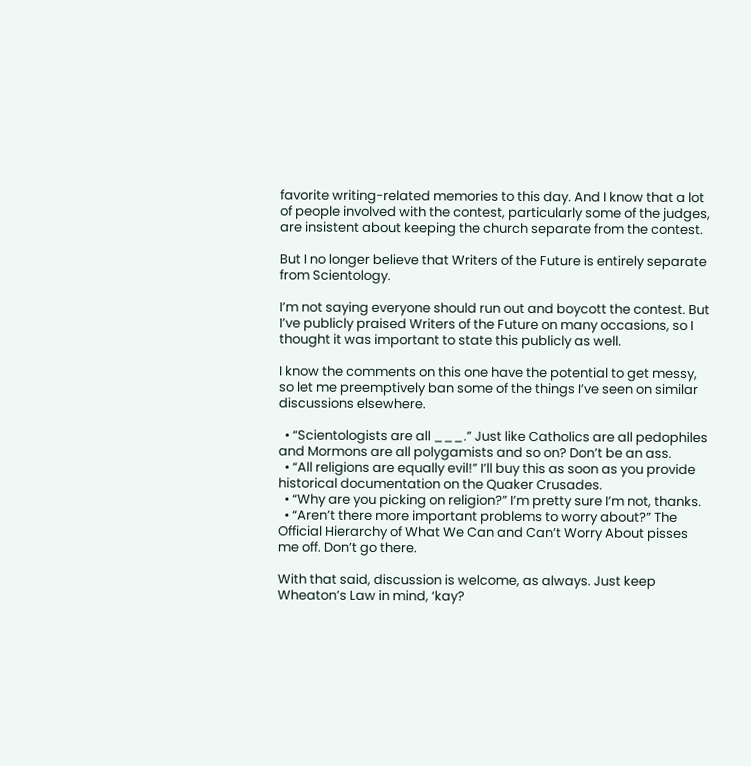favorite writing-related memories to this day. And I know that a lot of people involved with the contest, particularly some of the judges, are insistent about keeping the church separate from the contest.

But I no longer believe that Writers of the Future is entirely separate from Scientology.

I’m not saying everyone should run out and boycott the contest. But I’ve publicly praised Writers of the Future on many occasions, so I thought it was important to state this publicly as well.

I know the comments on this one have the potential to get messy, so let me preemptively ban some of the things I’ve seen on similar discussions elsewhere.

  • “Scientologists are all ___.” Just like Catholics are all pedophiles and Mormons are all polygamists and so on? Don’t be an ass.
  • “All religions are equally evil!” I’ll buy this as soon as you provide historical documentation on the Quaker Crusades.
  • “Why are you picking on religion?” I’m pretty sure I’m not, thanks.
  • “Aren’t there more important problems to worry about?” The Official Hierarchy of What We Can and Can’t Worry About pisses me off. Don’t go there.

With that said, discussion is welcome, as always. Just keep Wheaton’s Law in mind, ‘kay?